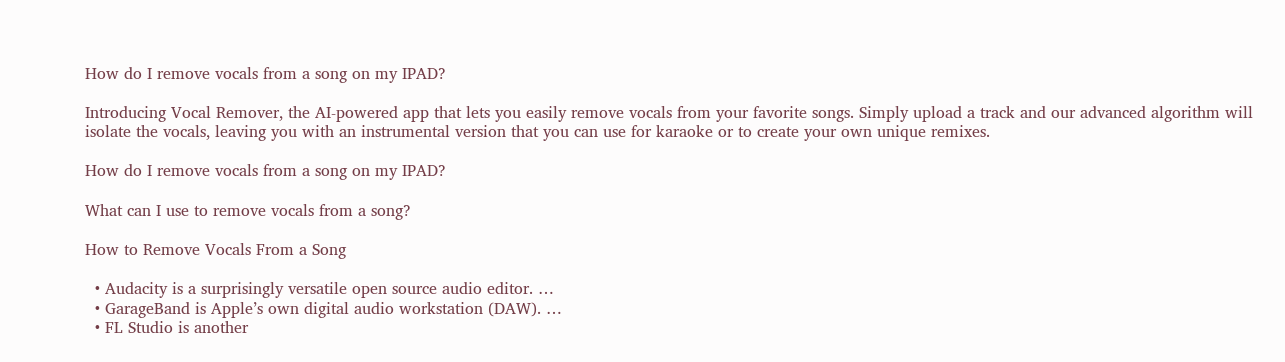How do I remove vocals from a song on my IPAD?

Introducing Vocal Remover, the AI-powered app that lets you easily remove vocals from your favorite songs. Simply upload a track and our advanced algorithm will isolate the vocals, leaving you with an instrumental version that you can use for karaoke or to create your own unique remixes.

How do I remove vocals from a song on my IPAD?

What can I use to remove vocals from a song?

How to Remove Vocals From a Song

  • Audacity is a surprisingly versatile open source audio editor. …
  • GarageBand is Apple’s own digital audio workstation (DAW). …
  • FL Studio is another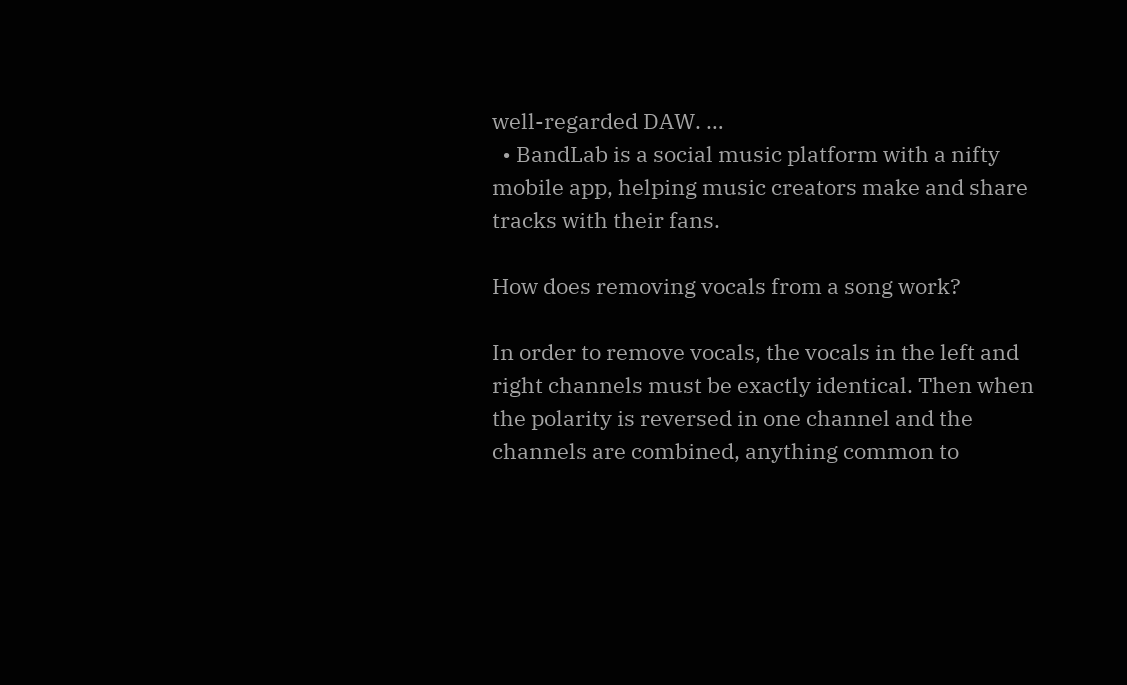well-regarded DAW. …
  • BandLab is a social music platform with a nifty mobile app, helping music creators make and share tracks with their fans.

How does removing vocals from a song work?

In order to remove vocals, the vocals in the left and right channels must be exactly identical. Then when the polarity is reversed in one channel and the channels are combined, anything common to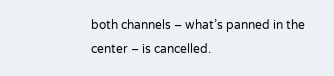both channels – what’s panned in the center – is cancelled.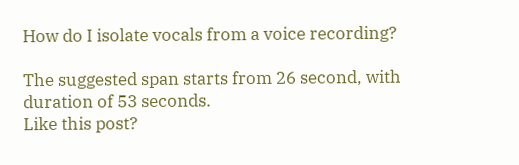How do I isolate vocals from a voice recording?

The suggested span starts from 26 second, with duration of 53 seconds.
Like this post?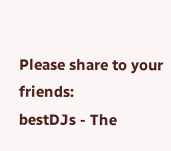Please share to your friends:
bestDJs - The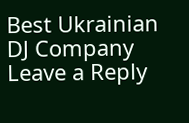Best Ukrainian DJ Company
Leave a Reply